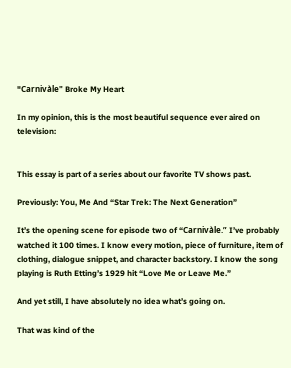"Carnivàle" Broke My Heart

In my opinion, this is the most beautiful sequence ever aired on television:


This essay is part of a series about our favorite TV shows past.

Previously: You, Me And “Star Trek: The Next Generation”

It’s the opening scene for episode two of “Carnivàle.” I’ve probably watched it 100 times. I know every motion, piece of furniture, item of clothing, dialogue snippet, and character backstory. I know the song playing is Ruth Etting’s 1929 hit “Love Me or Leave Me.”

And yet still, I have absolutely no idea what’s going on.

That was kind of the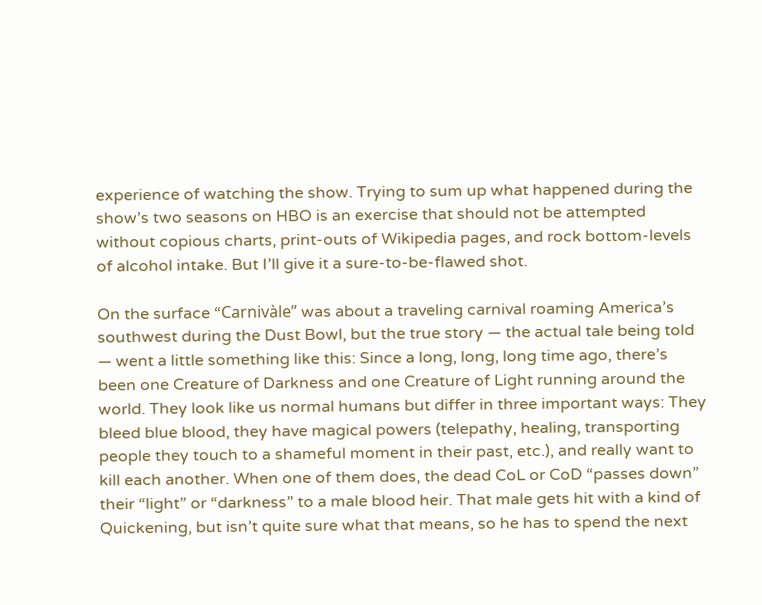experience of watching the show. Trying to sum up what happened during the show’s two seasons on HBO is an exercise that should not be attempted without copious charts, print-outs of Wikipedia pages, and rock bottom-levels of alcohol intake. But I’ll give it a sure-to-be-flawed shot.

On the surface “Carnivàle” was about a traveling carnival roaming America’s southwest during the Dust Bowl, but the true story — the actual tale being told — went a little something like this: Since a long, long, long time ago, there’s been one Creature of Darkness and one Creature of Light running around the world. They look like us normal humans but differ in three important ways: They bleed blue blood, they have magical powers (telepathy, healing, transporting people they touch to a shameful moment in their past, etc.), and really want to kill each another. When one of them does, the dead CoL or CoD “passes down” their “light” or “darkness” to a male blood heir. That male gets hit with a kind of Quickening, but isn’t quite sure what that means, so he has to spend the next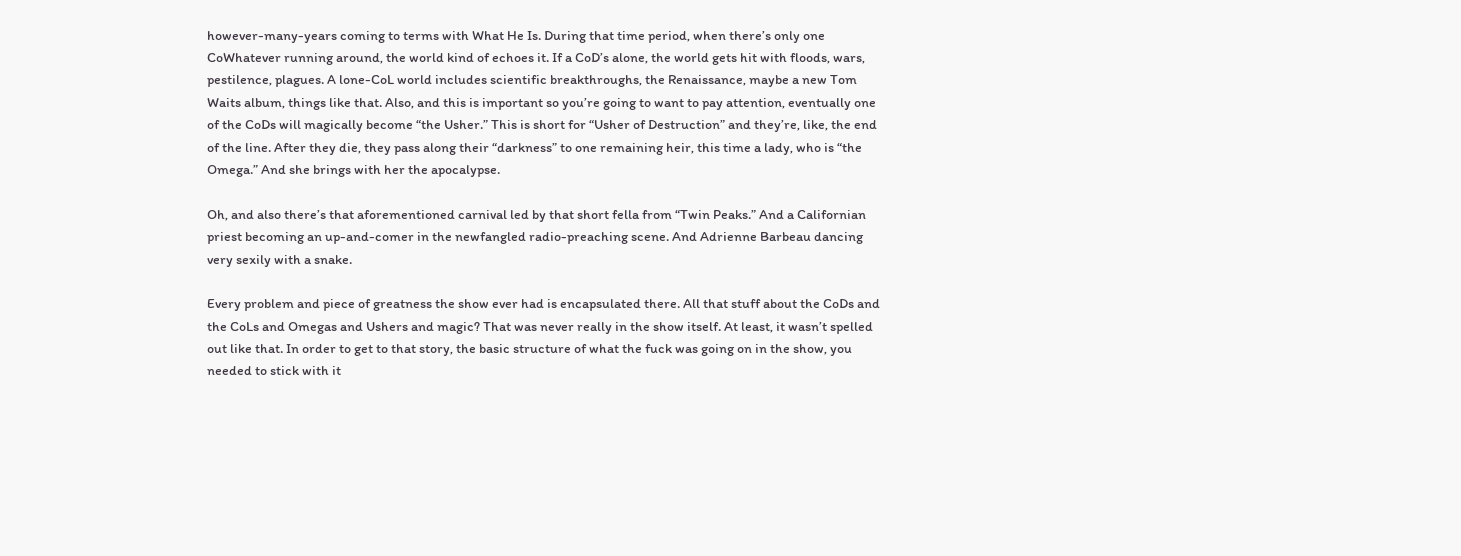however-many-years coming to terms with What He Is. During that time period, when there’s only one CoWhatever running around, the world kind of echoes it. If a CoD’s alone, the world gets hit with floods, wars, pestilence, plagues. A lone-CoL world includes scientific breakthroughs, the Renaissance, maybe a new Tom Waits album, things like that. Also, and this is important so you’re going to want to pay attention, eventually one of the CoDs will magically become “the Usher.” This is short for “Usher of Destruction” and they’re, like, the end of the line. After they die, they pass along their “darkness” to one remaining heir, this time a lady, who is “the Omega.” And she brings with her the apocalypse.

Oh, and also there’s that aforementioned carnival led by that short fella from “Twin Peaks.” And a Californian priest becoming an up-and-comer in the newfangled radio-preaching scene. And Adrienne Barbeau dancing very sexily with a snake.

Every problem and piece of greatness the show ever had is encapsulated there. All that stuff about the CoDs and the CoLs and Omegas and Ushers and magic? That was never really in the show itself. At least, it wasn’t spelled out like that. In order to get to that story, the basic structure of what the fuck was going on in the show, you needed to stick with it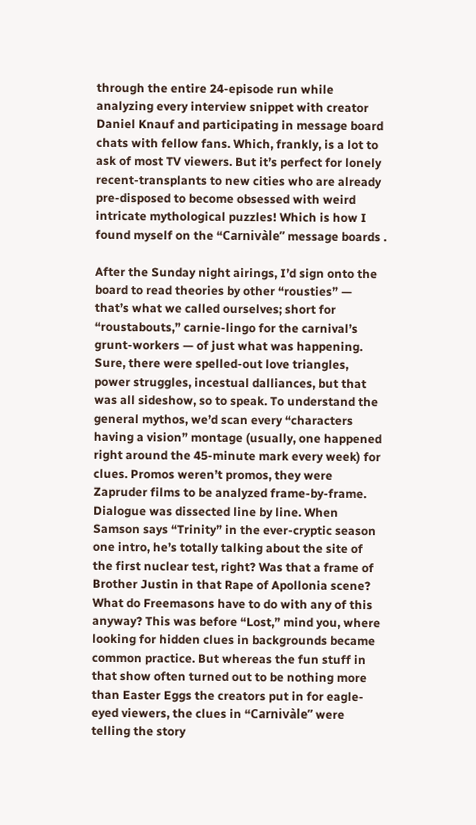through the entire 24-episode run while analyzing every interview snippet with creator Daniel Knauf and participating in message board chats with fellow fans. Which, frankly, is a lot to ask of most TV viewers. But it’s perfect for lonely recent-transplants to new cities who are already pre-disposed to become obsessed with weird intricate mythological puzzles! Which is how I found myself on the “Carnivàle” message boards .

After the Sunday night airings, I’d sign onto the board to read theories by other “rousties” — that’s what we called ourselves; short for “roustabouts,” carnie-lingo for the carnival’s grunt-workers — of just what was happening. Sure, there were spelled-out love triangles, power struggles, incestual dalliances, but that was all sideshow, so to speak. To understand the general mythos, we’d scan every “characters having a vision” montage (usually, one happened right around the 45-minute mark every week) for clues. Promos weren’t promos, they were Zapruder films to be analyzed frame-by-frame. Dialogue was dissected line by line. When Samson says “Trinity” in the ever-cryptic season one intro, he’s totally talking about the site of the first nuclear test, right? Was that a frame of Brother Justin in that Rape of Apollonia scene? What do Freemasons have to do with any of this anyway? This was before “Lost,” mind you, where looking for hidden clues in backgrounds became common practice. But whereas the fun stuff in that show often turned out to be nothing more than Easter Eggs the creators put in for eagle-eyed viewers, the clues in “Carnivàle” were telling the story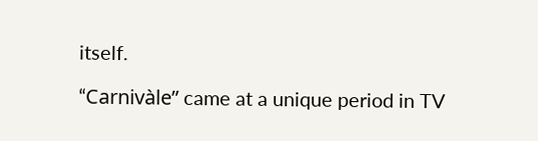itself.

“Carnivàle” came at a unique period in TV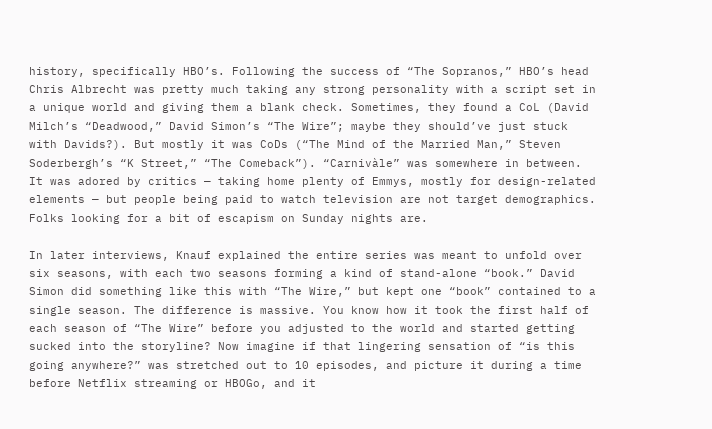history, specifically HBO’s. Following the success of “The Sopranos,” HBO’s head Chris Albrecht was pretty much taking any strong personality with a script set in a unique world and giving them a blank check. Sometimes, they found a CoL (David Milch’s “Deadwood,” David Simon’s “The Wire”; maybe they should’ve just stuck with Davids?). But mostly it was CoDs (“The Mind of the Married Man,” Steven Soderbergh’s “K Street,” “The Comeback”). “Carnivàle” was somewhere in between. It was adored by critics — taking home plenty of Emmys, mostly for design-related elements — but people being paid to watch television are not target demographics. Folks looking for a bit of escapism on Sunday nights are.

In later interviews, Knauf explained the entire series was meant to unfold over six seasons, with each two seasons forming a kind of stand-alone “book.” David Simon did something like this with “The Wire,” but kept one “book” contained to a single season. The difference is massive. You know how it took the first half of each season of “The Wire” before you adjusted to the world and started getting sucked into the storyline? Now imagine if that lingering sensation of “is this going anywhere?” was stretched out to 10 episodes, and picture it during a time before Netflix streaming or HBOGo, and it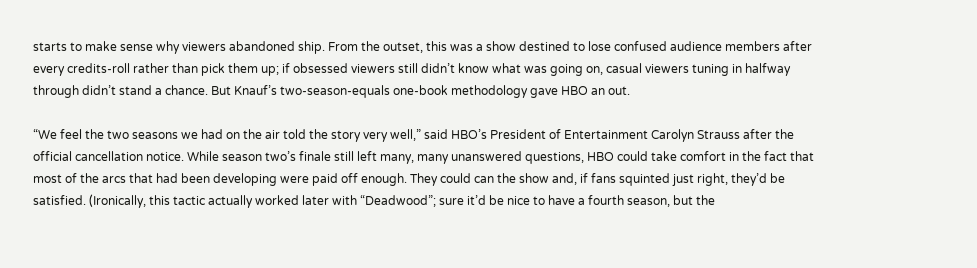starts to make sense why viewers abandoned ship. From the outset, this was a show destined to lose confused audience members after every credits-roll rather than pick them up; if obsessed viewers still didn’t know what was going on, casual viewers tuning in halfway through didn’t stand a chance. But Knauf’s two-season-equals one-book methodology gave HBO an out.

“We feel the two seasons we had on the air told the story very well,” said HBO’s President of Entertainment Carolyn Strauss after the official cancellation notice. While season two’s finale still left many, many unanswered questions, HBO could take comfort in the fact that most of the arcs that had been developing were paid off enough. They could can the show and, if fans squinted just right, they’d be satisfied. (Ironically, this tactic actually worked later with “Deadwood”; sure it’d be nice to have a fourth season, but the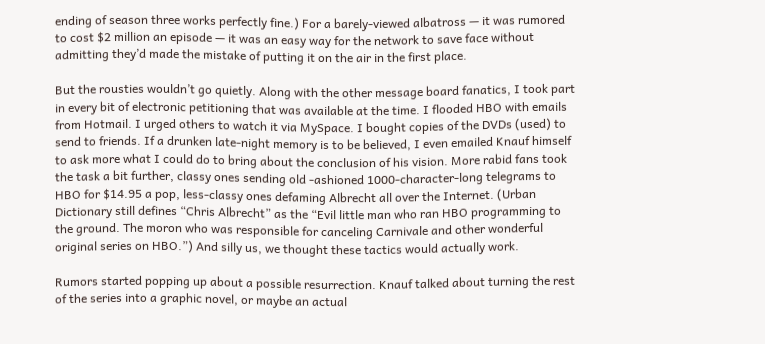ending of season three works perfectly fine.) For a barely-viewed albatross — it was rumored to cost $2 million an episode — it was an easy way for the network to save face without admitting they’d made the mistake of putting it on the air in the first place.

But the rousties wouldn’t go quietly. Along with the other message board fanatics, I took part in every bit of electronic petitioning that was available at the time. I flooded HBO with emails from Hotmail. I urged others to watch it via MySpace. I bought copies of the DVDs (used) to send to friends. If a drunken late-night memory is to be believed, I even emailed Knauf himself to ask more what I could do to bring about the conclusion of his vision. More rabid fans took the task a bit further, classy ones sending old -ashioned 1000-character-long telegrams to HBO for $14.95 a pop, less-classy ones defaming Albrecht all over the Internet. (Urban Dictionary still defines “Chris Albrecht” as the “Evil little man who ran HBO programming to the ground. The moron who was responsible for canceling Carnivale and other wonderful original series on HBO.”) And silly us, we thought these tactics would actually work.

Rumors started popping up about a possible resurrection. Knauf talked about turning the rest of the series into a graphic novel, or maybe an actual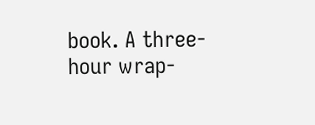book. A three-hour wrap-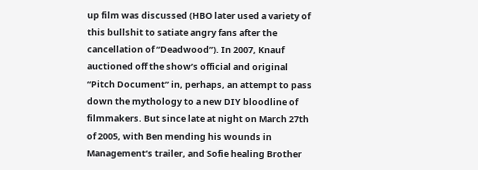up film was discussed (HBO later used a variety of this bullshit to satiate angry fans after the cancellation of “Deadwood”). In 2007, Knauf auctioned off the show’s official and original “Pitch Document” in, perhaps, an attempt to pass down the mythology to a new DIY bloodline of filmmakers. But since late at night on March 27th of 2005, with Ben mending his wounds in Management’s trailer, and Sofie healing Brother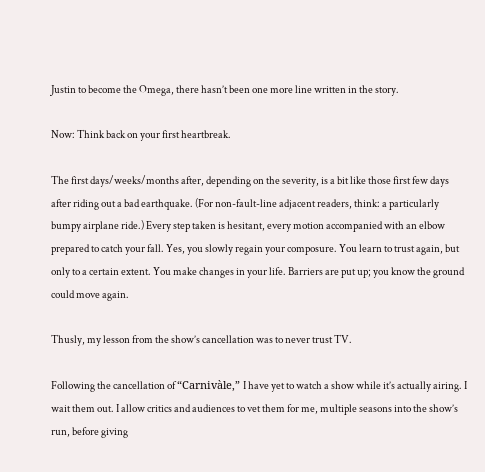Justin to become the Omega, there hasn’t been one more line written in the story.

Now: Think back on your first heartbreak.

The first days/weeks/months after, depending on the severity, is a bit like those first few days after riding out a bad earthquake. (For non-fault-line adjacent readers, think: a particularly bumpy airplane ride.) Every step taken is hesitant, every motion accompanied with an elbow prepared to catch your fall. Yes, you slowly regain your composure. You learn to trust again, but only to a certain extent. You make changes in your life. Barriers are put up; you know the ground could move again.

Thusly, my lesson from the show’s cancellation was to never trust TV.

Following the cancellation of “Carnivàle,” I have yet to watch a show while it’s actually airing. I wait them out. I allow critics and audiences to vet them for me, multiple seasons into the show’s run, before giving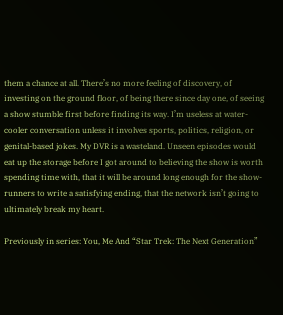them a chance at all. There’s no more feeling of discovery, of investing on the ground floor, of being there since day one, of seeing a show stumble first before finding its way. I’m useless at water-cooler conversation unless it involves sports, politics, religion, or genital-based jokes. My DVR is a wasteland. Unseen episodes would eat up the storage before I got around to believing the show is worth spending time with, that it will be around long enough for the show-runners to write a satisfying ending, that the network isn’t going to ultimately break my heart.

Previously in series: You, Me And “Star Trek: The Next Generation”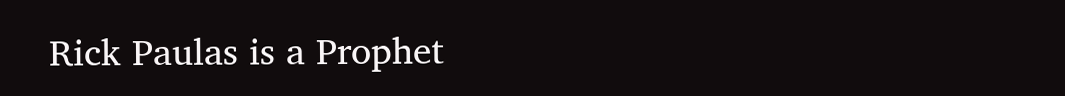Rick Paulas is a Prophet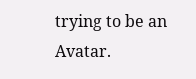trying to be an Avatar.